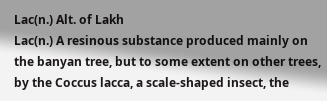Lac(n.) Alt. of Lakh
Lac(n.) A resinous substance produced mainly on the banyan tree, but to some extent on other trees, by the Coccus lacca, a scale-shaped insect, the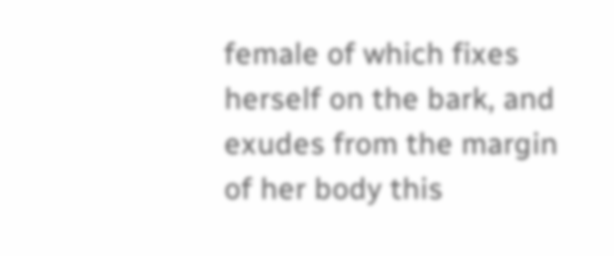female of which fixes herself on the bark, and exudes from the margin of her body this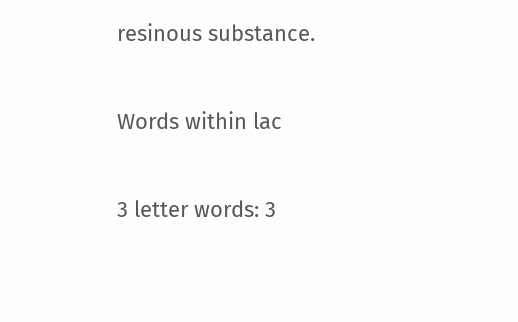resinous substance.

Words within lac

3 letter words: 3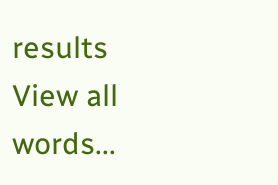results
View all words...